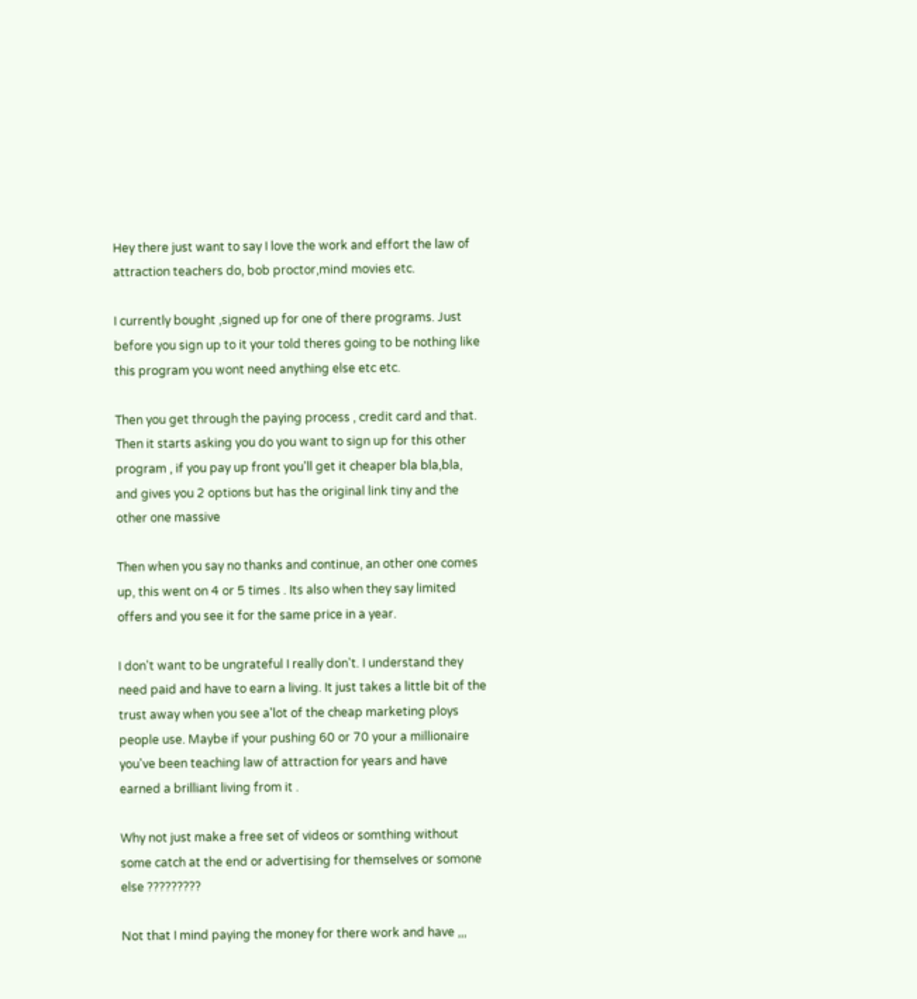Hey there just want to say I love the work and effort the law of attraction teachers do, bob proctor,mind movies etc.

I currently bought ,signed up for one of there programs. Just before you sign up to it your told theres going to be nothing like this program you wont need anything else etc etc.

Then you get through the paying process , credit card and that. Then it starts asking you do you want to sign up for this other program , if you pay up front you'll get it cheaper bla bla,bla, and gives you 2 options but has the original link tiny and the other one massive

Then when you say no thanks and continue, an other one comes up, this went on 4 or 5 times . Its also when they say limited offers and you see it for the same price in a year.

I don't want to be ungrateful I really don't. I understand they need paid and have to earn a living. It just takes a little bit of the trust away when you see a'lot of the cheap marketing ploys people use. Maybe if your pushing 60 or 70 your a millionaire you've been teaching law of attraction for years and have earned a brilliant living from it .

Why not just make a free set of videos or somthing without some catch at the end or advertising for themselves or somone else ?????????

Not that I mind paying the money for there work and have ,,,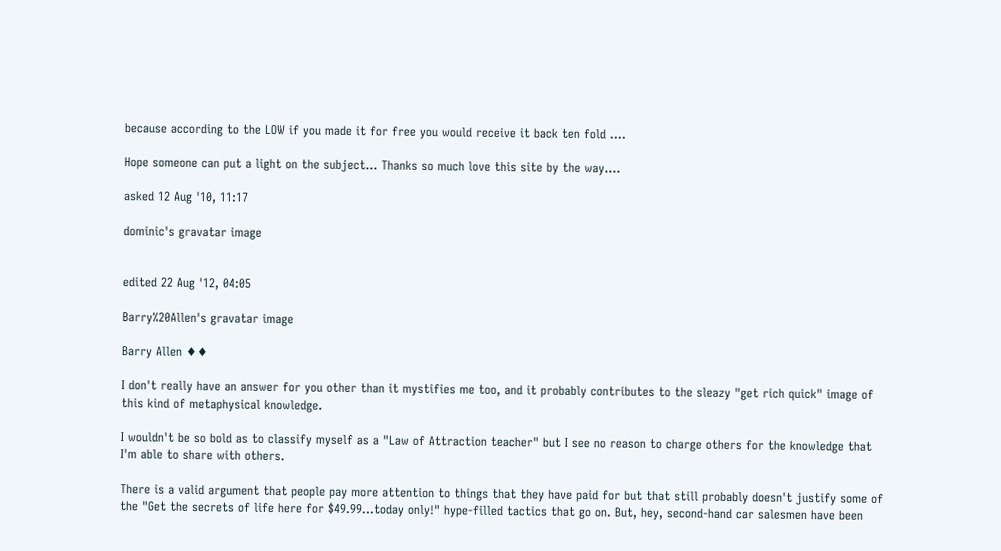because according to the LOW if you made it for free you would receive it back ten fold ....

Hope someone can put a light on the subject... Thanks so much love this site by the way....

asked 12 Aug '10, 11:17

dominic's gravatar image


edited 22 Aug '12, 04:05

Barry%20Allen's gravatar image

Barry Allen ♦♦

I don't really have an answer for you other than it mystifies me too, and it probably contributes to the sleazy "get rich quick" image of this kind of metaphysical knowledge.

I wouldn't be so bold as to classify myself as a "Law of Attraction teacher" but I see no reason to charge others for the knowledge that I'm able to share with others.

There is a valid argument that people pay more attention to things that they have paid for but that still probably doesn't justify some of the "Get the secrets of life here for $49.99...today only!" hype-filled tactics that go on. But, hey, second-hand car salesmen have been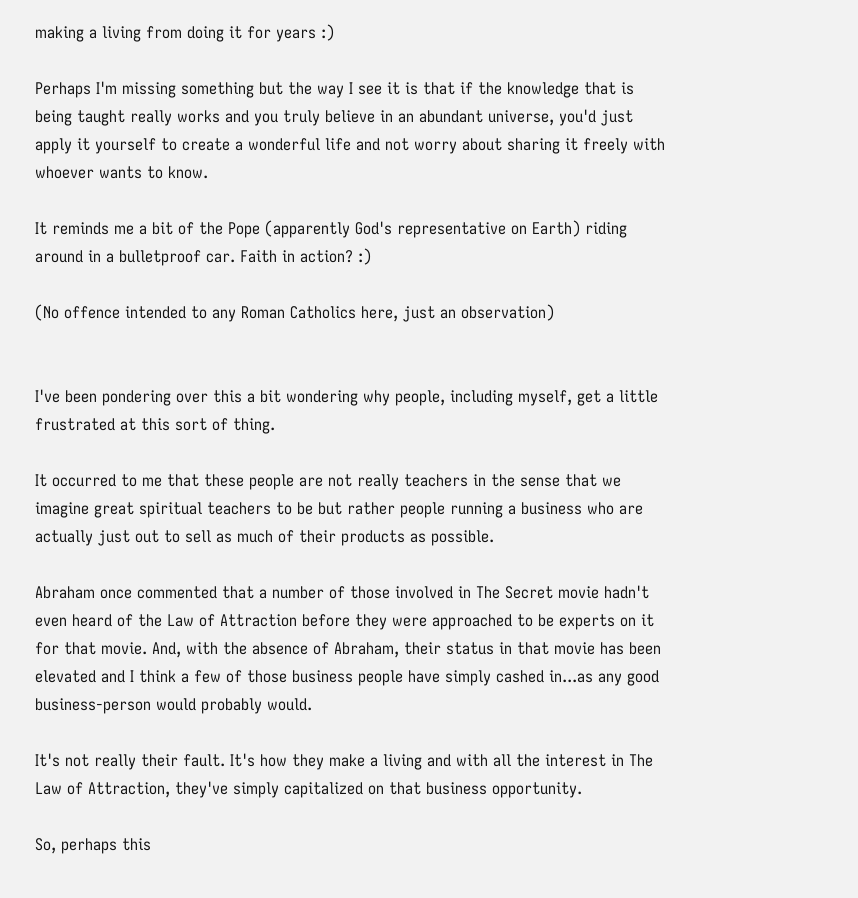making a living from doing it for years :)

Perhaps I'm missing something but the way I see it is that if the knowledge that is being taught really works and you truly believe in an abundant universe, you'd just apply it yourself to create a wonderful life and not worry about sharing it freely with whoever wants to know.

It reminds me a bit of the Pope (apparently God's representative on Earth) riding around in a bulletproof car. Faith in action? :)

(No offence intended to any Roman Catholics here, just an observation)


I've been pondering over this a bit wondering why people, including myself, get a little frustrated at this sort of thing.

It occurred to me that these people are not really teachers in the sense that we imagine great spiritual teachers to be but rather people running a business who are actually just out to sell as much of their products as possible.

Abraham once commented that a number of those involved in The Secret movie hadn't even heard of the Law of Attraction before they were approached to be experts on it for that movie. And, with the absence of Abraham, their status in that movie has been elevated and I think a few of those business people have simply cashed in...as any good business-person would probably would.

It's not really their fault. It's how they make a living and with all the interest in The Law of Attraction, they've simply capitalized on that business opportunity.

So, perhaps this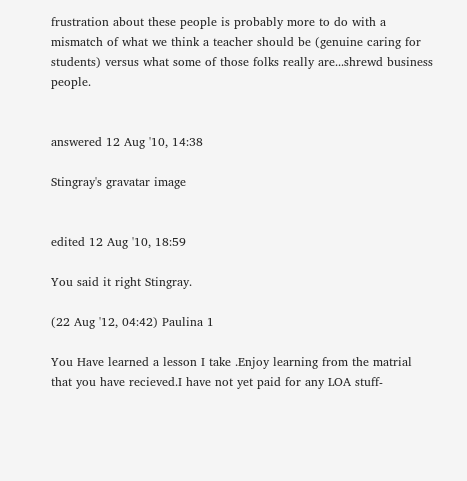frustration about these people is probably more to do with a mismatch of what we think a teacher should be (genuine caring for students) versus what some of those folks really are...shrewd business people.


answered 12 Aug '10, 14:38

Stingray's gravatar image


edited 12 Aug '10, 18:59

You said it right Stingray.

(22 Aug '12, 04:42) Paulina 1

You Have learned a lesson I take .Enjoy learning from the matrial that you have recieved.I have not yet paid for any LOA stuff-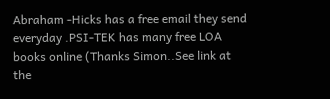Abraham -Hicks has a free email they send everyday .PSI-TEK has many free LOA books online (Thanks Simon..See link at the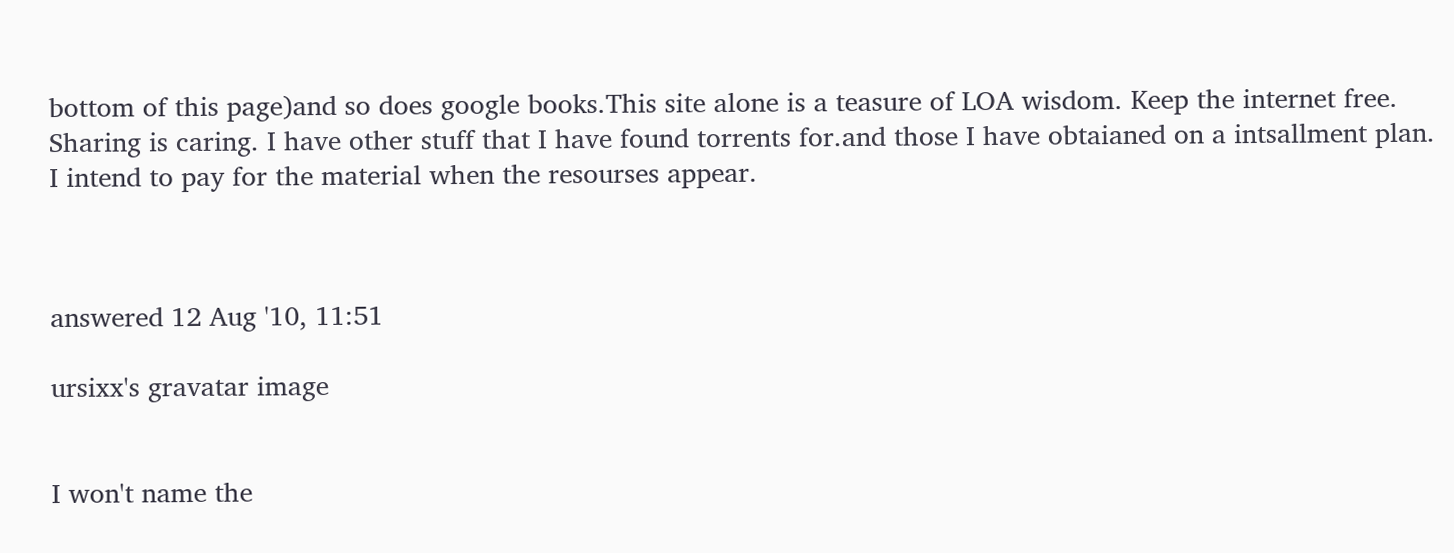bottom of this page)and so does google books.This site alone is a teasure of LOA wisdom. Keep the internet free. Sharing is caring. I have other stuff that I have found torrents for.and those I have obtaianed on a intsallment plan. I intend to pay for the material when the resourses appear.



answered 12 Aug '10, 11:51

ursixx's gravatar image


I won't name the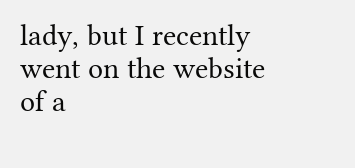lady, but I recently went on the website of a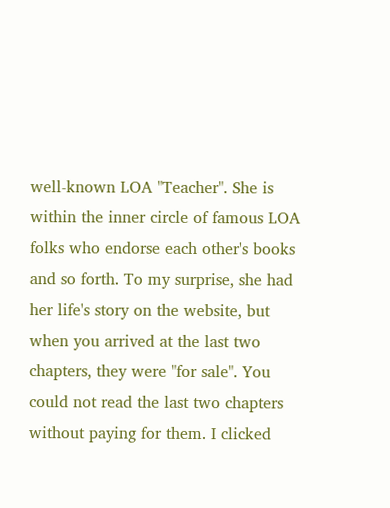well-known LOA "Teacher". She is within the inner circle of famous LOA folks who endorse each other's books and so forth. To my surprise, she had her life's story on the website, but when you arrived at the last two chapters, they were "for sale". You could not read the last two chapters without paying for them. I clicked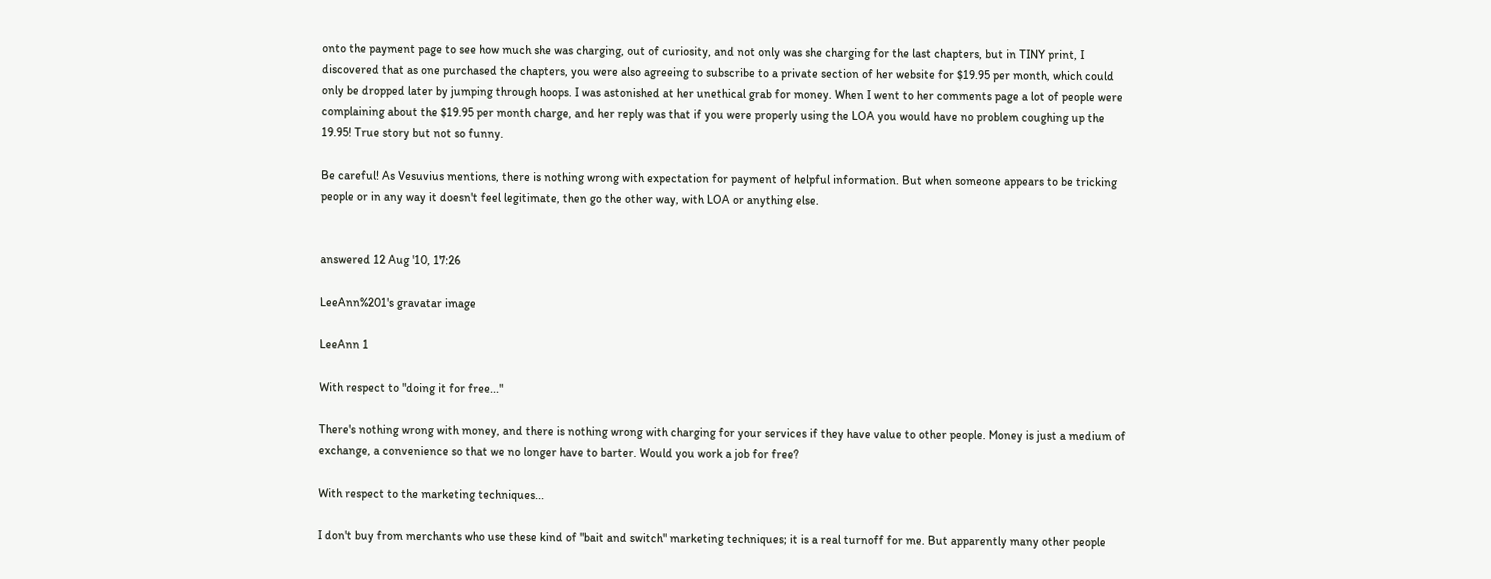onto the payment page to see how much she was charging, out of curiosity, and not only was she charging for the last chapters, but in TINY print, I discovered that as one purchased the chapters, you were also agreeing to subscribe to a private section of her website for $19.95 per month, which could only be dropped later by jumping through hoops. I was astonished at her unethical grab for money. When I went to her comments page a lot of people were complaining about the $19.95 per month charge, and her reply was that if you were properly using the LOA you would have no problem coughing up the 19.95! True story but not so funny.

Be careful! As Vesuvius mentions, there is nothing wrong with expectation for payment of helpful information. But when someone appears to be tricking people or in any way it doesn't feel legitimate, then go the other way, with LOA or anything else.


answered 12 Aug '10, 17:26

LeeAnn%201's gravatar image

LeeAnn 1

With respect to "doing it for free..."

There's nothing wrong with money, and there is nothing wrong with charging for your services if they have value to other people. Money is just a medium of exchange, a convenience so that we no longer have to barter. Would you work a job for free?

With respect to the marketing techniques...

I don't buy from merchants who use these kind of "bait and switch" marketing techniques; it is a real turnoff for me. But apparently many other people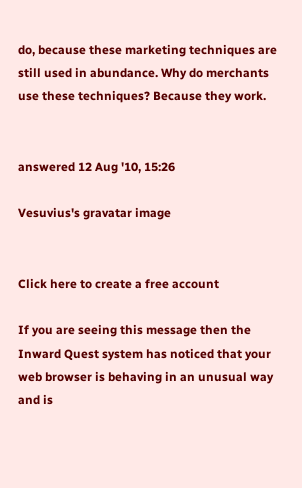do, because these marketing techniques are still used in abundance. Why do merchants use these techniques? Because they work.


answered 12 Aug '10, 15:26

Vesuvius's gravatar image


Click here to create a free account

If you are seeing this message then the Inward Quest system has noticed that your web browser is behaving in an unusual way and is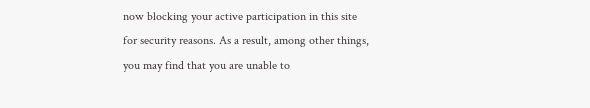now blocking your active participation in this site for security reasons. As a result, among other things, you may find that you are unable to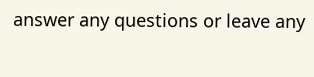answer any questions or leave any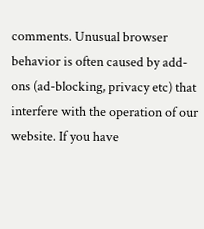comments. Unusual browser behavior is often caused by add-ons (ad-blocking, privacy etc) that interfere with the operation of our website. If you have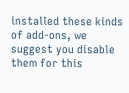installed these kinds of add-ons, we suggest you disable them for this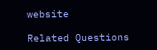website

Related Questions